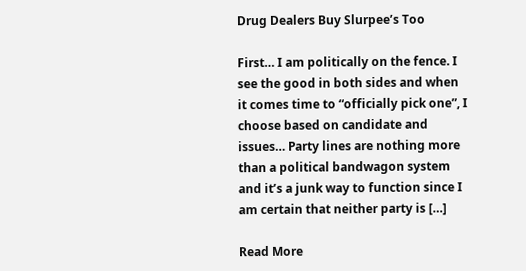Drug Dealers Buy Slurpee’s Too

First… I am politically on the fence. I see the good in both sides and when it comes time to “officially pick one”, I choose based on candidate and issues… Party lines are nothing more than a political bandwagon system and it’s a junk way to function since I am certain that neither party is […]

Read More